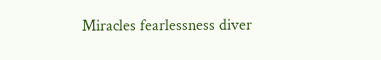Miracles fearlessness diver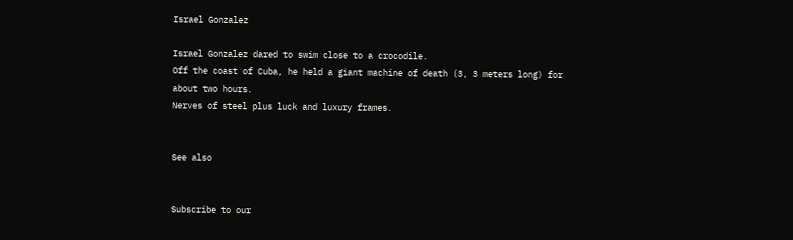Israel Gonzalez

Israel Gonzalez dared to swim close to a crocodile.
Off the coast of Cuba, he held a giant machine of death (3, 3 meters long) for about two hours.
Nerves of steel plus luck and luxury frames.


See also


Subscribe to our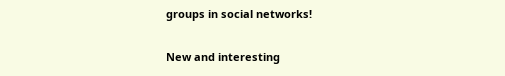groups in social networks!

New and interesting